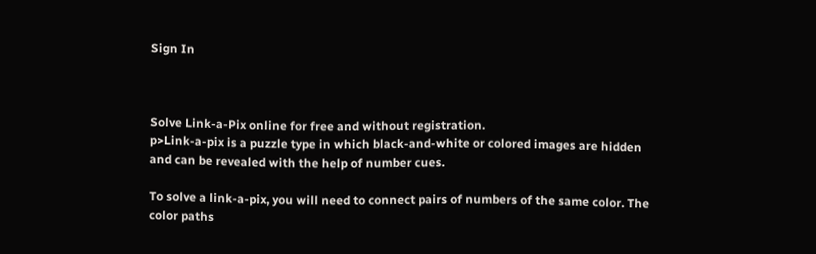Sign In



Solve Link-a-Pix online for free and without registration.
p>Link-a-pix is a puzzle type in which black-and-white or colored images are hidden and can be revealed with the help of number cues.

To solve a link-a-pix, you will need to connect pairs of numbers of the same color. The color paths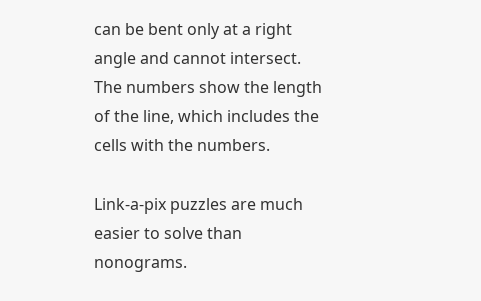can be bent only at a right angle and cannot intersect. The numbers show the length of the line, which includes the cells with the numbers.

Link-a-pix puzzles are much easier to solve than nonograms.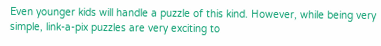Even younger kids will handle a puzzle of this kind. However, while being very simple, link-a-pix puzzles are very exciting to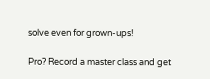solve even for grown-ups!

Pro? Record a master class and get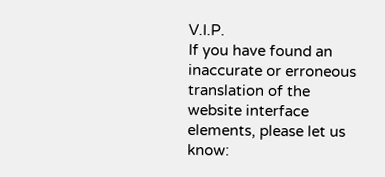V.I.P.
If you have found an inaccurate or erroneous translation of the website interface elements, please let us know: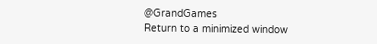@GrandGames
Return to a minimized window